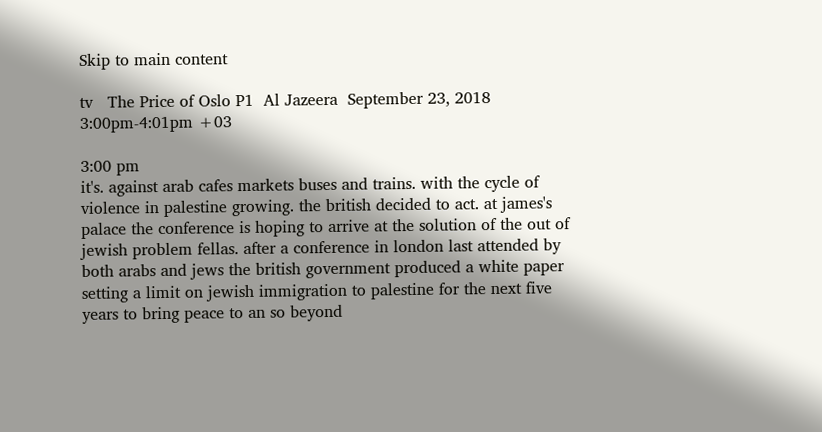Skip to main content

tv   The Price of Oslo P1  Al Jazeera  September 23, 2018 3:00pm-4:01pm +03

3:00 pm
it's. against arab cafes markets buses and trains. with the cycle of violence in palestine growing. the british decided to act. at james's palace the conference is hoping to arrive at the solution of the out of jewish problem fellas. after a conference in london last attended by both arabs and jews the british government produced a white paper setting a limit on jewish immigration to palestine for the next five years to bring peace to an so beyond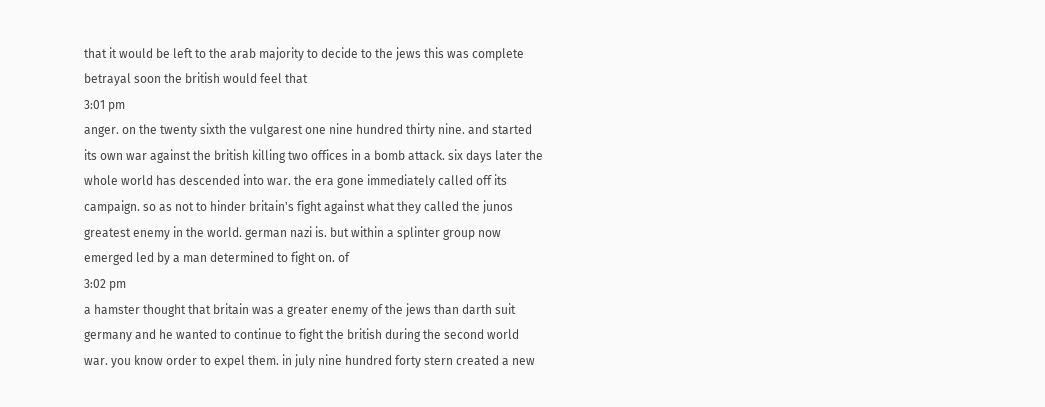that it would be left to the arab majority to decide to the jews this was complete betrayal soon the british would feel that
3:01 pm
anger. on the twenty sixth the vulgarest one nine hundred thirty nine. and started its own war against the british killing two offices in a bomb attack. six days later the whole world has descended into war. the era gone immediately called off its campaign. so as not to hinder britain's fight against what they called the junos greatest enemy in the world. german nazi is. but within a splinter group now emerged led by a man determined to fight on. of
3:02 pm
a hamster thought that britain was a greater enemy of the jews than darth suit germany and he wanted to continue to fight the british during the second world war. you know order to expel them. in july nine hundred forty stern created a new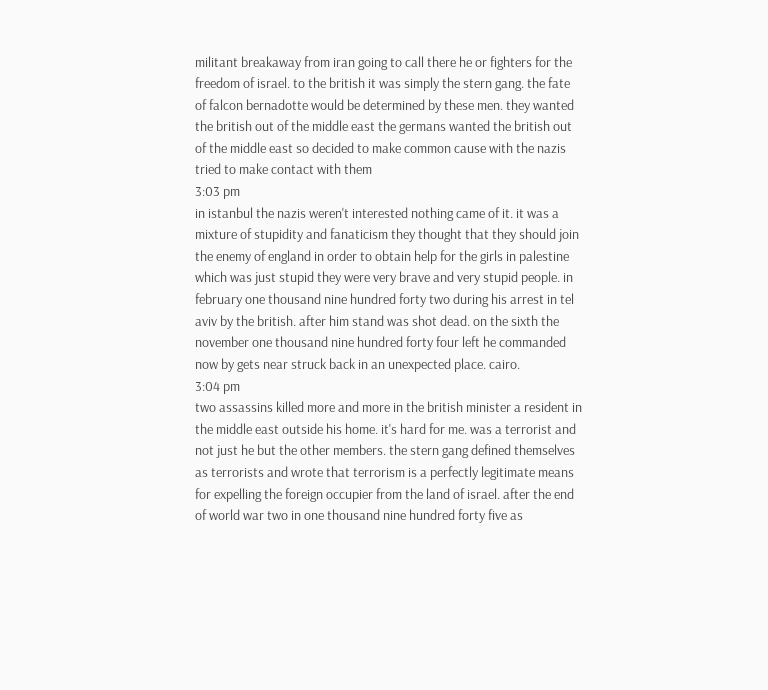militant breakaway from iran going to call there he or fighters for the freedom of israel. to the british it was simply the stern gang. the fate of falcon bernadotte would be determined by these men. they wanted the british out of the middle east the germans wanted the british out of the middle east so decided to make common cause with the nazis tried to make contact with them
3:03 pm
in istanbul the nazis weren't interested nothing came of it. it was a mixture of stupidity and fanaticism they thought that they should join the enemy of england in order to obtain help for the girls in palestine which was just stupid they were very brave and very stupid people. in february one thousand nine hundred forty two during his arrest in tel aviv by the british. after him stand was shot dead. on the sixth the november one thousand nine hundred forty four left he commanded now by gets near struck back in an unexpected place. cairo.
3:04 pm
two assassins killed more and more in the british minister a resident in the middle east outside his home. it's hard for me. was a terrorist and not just he but the other members. the stern gang defined themselves as terrorists and wrote that terrorism is a perfectly legitimate means for expelling the foreign occupier from the land of israel. after the end of world war two in one thousand nine hundred forty five as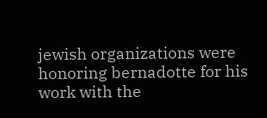jewish organizations were honoring bernadotte for his work with the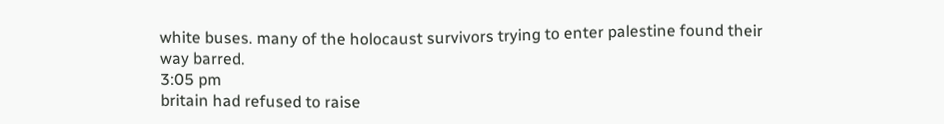white buses. many of the holocaust survivors trying to enter palestine found their way barred.
3:05 pm
britain had refused to raise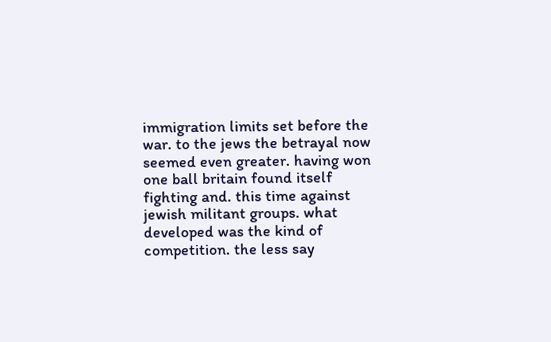immigration limits set before the war. to the jews the betrayal now seemed even greater. having won one ball britain found itself fighting and. this time against jewish militant groups. what developed was the kind of competition. the less say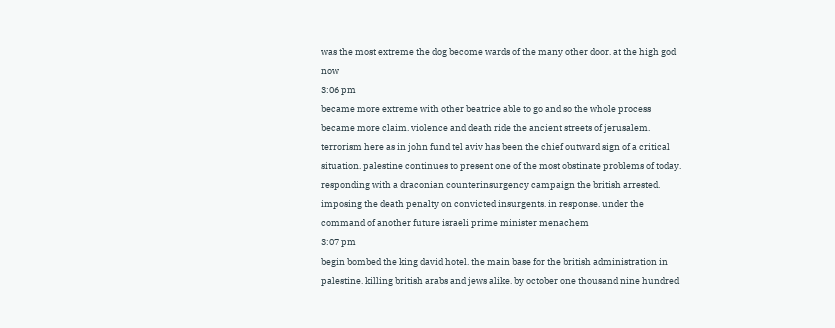was the most extreme the dog become wards of the many other door. at the high god now
3:06 pm
became more extreme with other beatrice able to go and so the whole process became more claim. violence and death ride the ancient streets of jerusalem. terrorism here as in john fund tel aviv has been the chief outward sign of a critical situation. palestine continues to present one of the most obstinate problems of today. responding with a draconian counterinsurgency campaign the british arrested. imposing the death penalty on convicted insurgents. in response. under the command of another future israeli prime minister menachem
3:07 pm
begin bombed the king david hotel. the main base for the british administration in palestine. killing british arabs and jews alike. by october one thousand nine hundred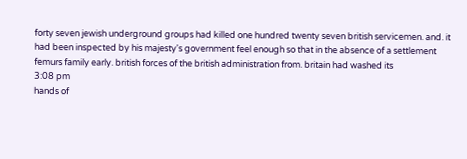forty seven jewish underground groups had killed one hundred twenty seven british servicemen. and. it had been inspected by his majesty's government feel enough so that in the absence of a settlement femurs family early. british forces of the british administration from. britain had washed its
3:08 pm
hands of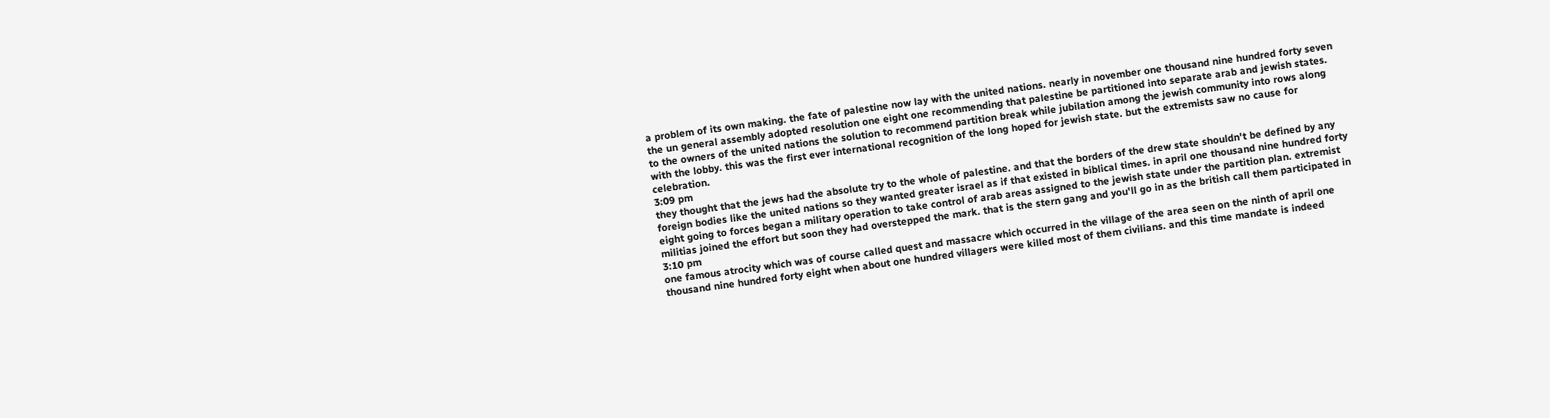a problem of its own making. the fate of palestine now lay with the united nations. nearly in november one thousand nine hundred forty seven the un general assembly adopted resolution one eight one recommending that palestine be partitioned into separate arab and jewish states. to the owners of the united nations the solution to recommend partition break while jubilation among the jewish community into rows along with the lobby. this was the first ever international recognition of the long hoped for jewish state. but the extremists saw no cause for celebration.
3:09 pm
they thought that the jews had the absolute try to the whole of palestine. and that the borders of the drew state shouldn't be defined by any foreign bodies like the united nations so they wanted greater israel as if that existed in biblical times. in april one thousand nine hundred forty eight going to forces began a military operation to take control of arab areas assigned to the jewish state under the partition plan. extremist militias joined the effort but soon they had overstepped the mark. that is the stern gang and you'll go in as the british call them participated in
3:10 pm
one famous atrocity which was of course called quest and massacre which occurred in the village of the area seen on the ninth of april one thousand nine hundred forty eight when about one hundred villagers were killed most of them civilians. and this time mandate is indeed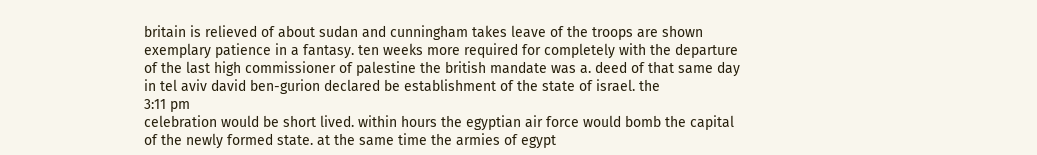britain is relieved of about sudan and cunningham takes leave of the troops are shown exemplary patience in a fantasy. ten weeks more required for completely with the departure of the last high commissioner of palestine the british mandate was a. deed of that same day in tel aviv david ben-gurion declared be establishment of the state of israel. the
3:11 pm
celebration would be short lived. within hours the egyptian air force would bomb the capital of the newly formed state. at the same time the armies of egypt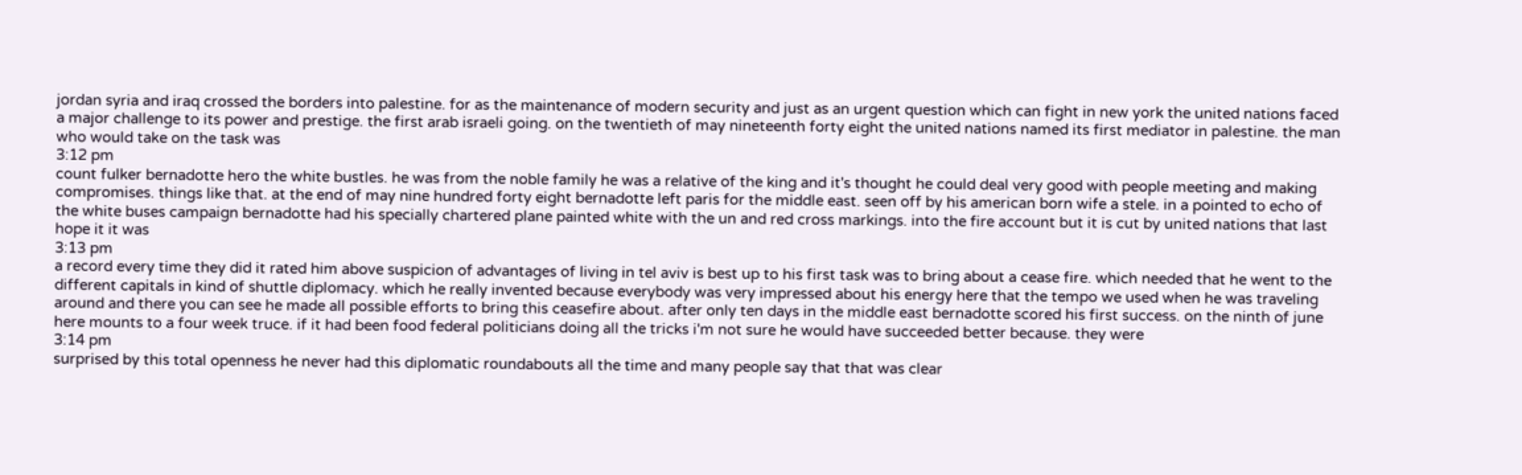jordan syria and iraq crossed the borders into palestine. for as the maintenance of modern security and just as an urgent question which can fight in new york the united nations faced a major challenge to its power and prestige. the first arab israeli going. on the twentieth of may nineteenth forty eight the united nations named its first mediator in palestine. the man who would take on the task was
3:12 pm
count fulker bernadotte hero the white bustles. he was from the noble family he was a relative of the king and it's thought he could deal very good with people meeting and making compromises. things like that. at the end of may nine hundred forty eight bernadotte left paris for the middle east. seen off by his american born wife a stele. in a pointed to echo of the white buses campaign bernadotte had his specially chartered plane painted white with the un and red cross markings. into the fire account but it is cut by united nations that last hope it it was
3:13 pm
a record every time they did it rated him above suspicion of advantages of living in tel aviv is best up to his first task was to bring about a cease fire. which needed that he went to the different capitals in kind of shuttle diplomacy. which he really invented because everybody was very impressed about his energy here that the tempo we used when he was traveling around and there you can see he made all possible efforts to bring this ceasefire about. after only ten days in the middle east bernadotte scored his first success. on the ninth of june here mounts to a four week truce. if it had been food federal politicians doing all the tricks i'm not sure he would have succeeded better because. they were
3:14 pm
surprised by this total openness he never had this diplomatic roundabouts all the time and many people say that that was clear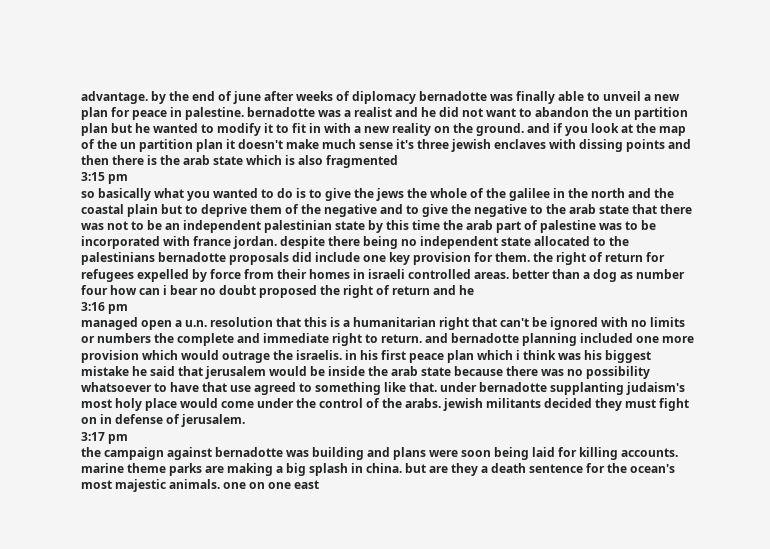advantage. by the end of june after weeks of diplomacy bernadotte was finally able to unveil a new plan for peace in palestine. bernadotte was a realist and he did not want to abandon the un partition plan but he wanted to modify it to fit in with a new reality on the ground. and if you look at the map of the un partition plan it doesn't make much sense it's three jewish enclaves with dissing points and then there is the arab state which is also fragmented
3:15 pm
so basically what you wanted to do is to give the jews the whole of the galilee in the north and the coastal plain but to deprive them of the negative and to give the negative to the arab state that there was not to be an independent palestinian state by this time the arab part of palestine was to be incorporated with france jordan. despite there being no independent state allocated to the palestinians bernadotte proposals did include one key provision for them. the right of return for refugees expelled by force from their homes in israeli controlled areas. better than a dog as number four how can i bear no doubt proposed the right of return and he
3:16 pm
managed open a u.n. resolution that this is a humanitarian right that can't be ignored with no limits or numbers the complete and immediate right to return. and bernadotte planning included one more provision which would outrage the israelis. in his first peace plan which i think was his biggest mistake he said that jerusalem would be inside the arab state because there was no possibility whatsoever to have that use agreed to something like that. under bernadotte supplanting judaism's most holy place would come under the control of the arabs. jewish militants decided they must fight on in defense of jerusalem.
3:17 pm
the campaign against bernadotte was building and plans were soon being laid for killing accounts. marine theme parks are making a big splash in china. but are they a death sentence for the ocean's most majestic animals. one on one east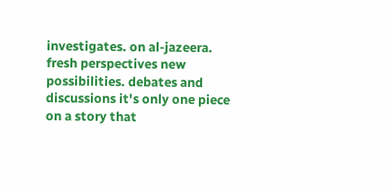investigates. on al-jazeera. fresh perspectives new possibilities. debates and discussions it's only one piece on a story that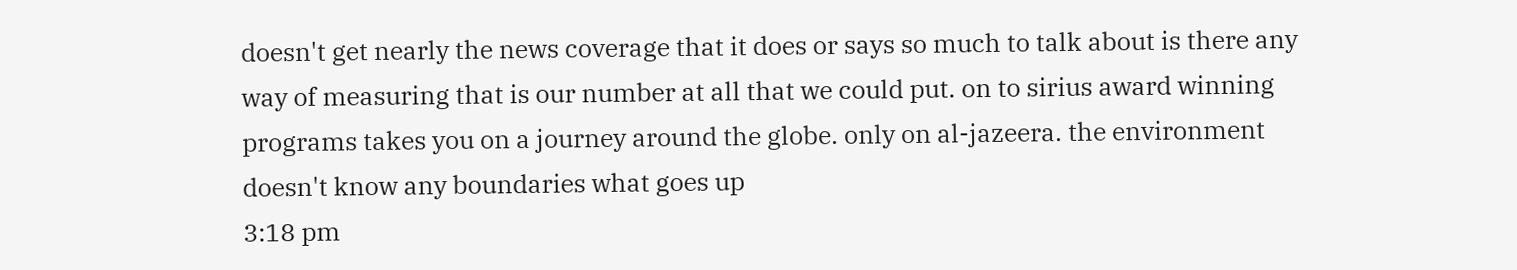doesn't get nearly the news coverage that it does or says so much to talk about is there any way of measuring that is our number at all that we could put. on to sirius award winning programs takes you on a journey around the globe. only on al-jazeera. the environment doesn't know any boundaries what goes up
3:18 pm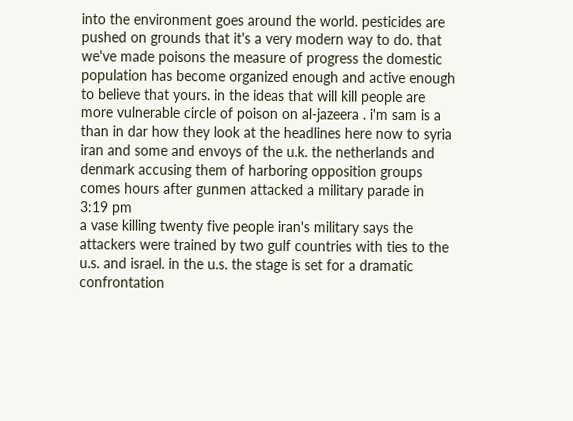into the environment goes around the world. pesticides are pushed on grounds that it's a very modern way to do. that we've made poisons the measure of progress the domestic population has become organized enough and active enough to believe that yours. in the ideas that will kill people are more vulnerable circle of poison on al-jazeera . i'm sam is a than in dar how they look at the headlines here now to syria iran and some and envoys of the u.k. the netherlands and denmark accusing them of harboring opposition groups comes hours after gunmen attacked a military parade in
3:19 pm
a vase killing twenty five people iran's military says the attackers were trained by two gulf countries with ties to the u.s. and israel. in the u.s. the stage is set for a dramatic confrontation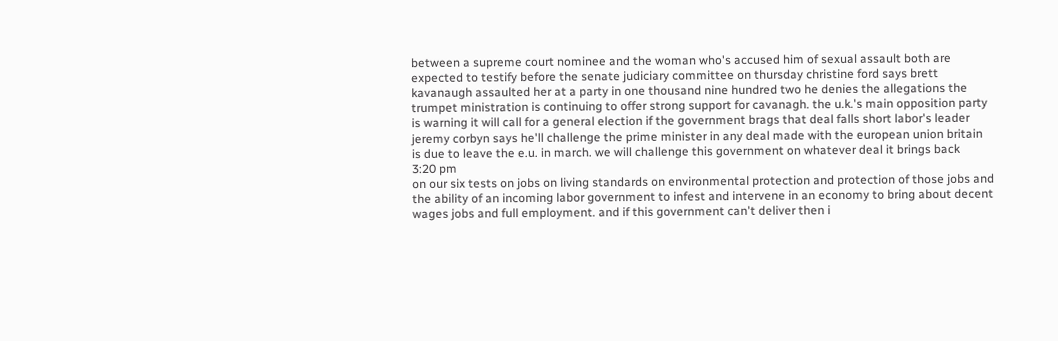between a supreme court nominee and the woman who's accused him of sexual assault both are expected to testify before the senate judiciary committee on thursday christine ford says brett kavanaugh assaulted her at a party in one thousand nine hundred two he denies the allegations the trumpet ministration is continuing to offer strong support for cavanagh. the u.k.'s main opposition party is warning it will call for a general election if the government brags that deal falls short labor's leader jeremy corbyn says he'll challenge the prime minister in any deal made with the european union britain is due to leave the e.u. in march. we will challenge this government on whatever deal it brings back
3:20 pm
on our six tests on jobs on living standards on environmental protection and protection of those jobs and the ability of an incoming labor government to infest and intervene in an economy to bring about decent wages jobs and full employment. and if this government can't deliver then i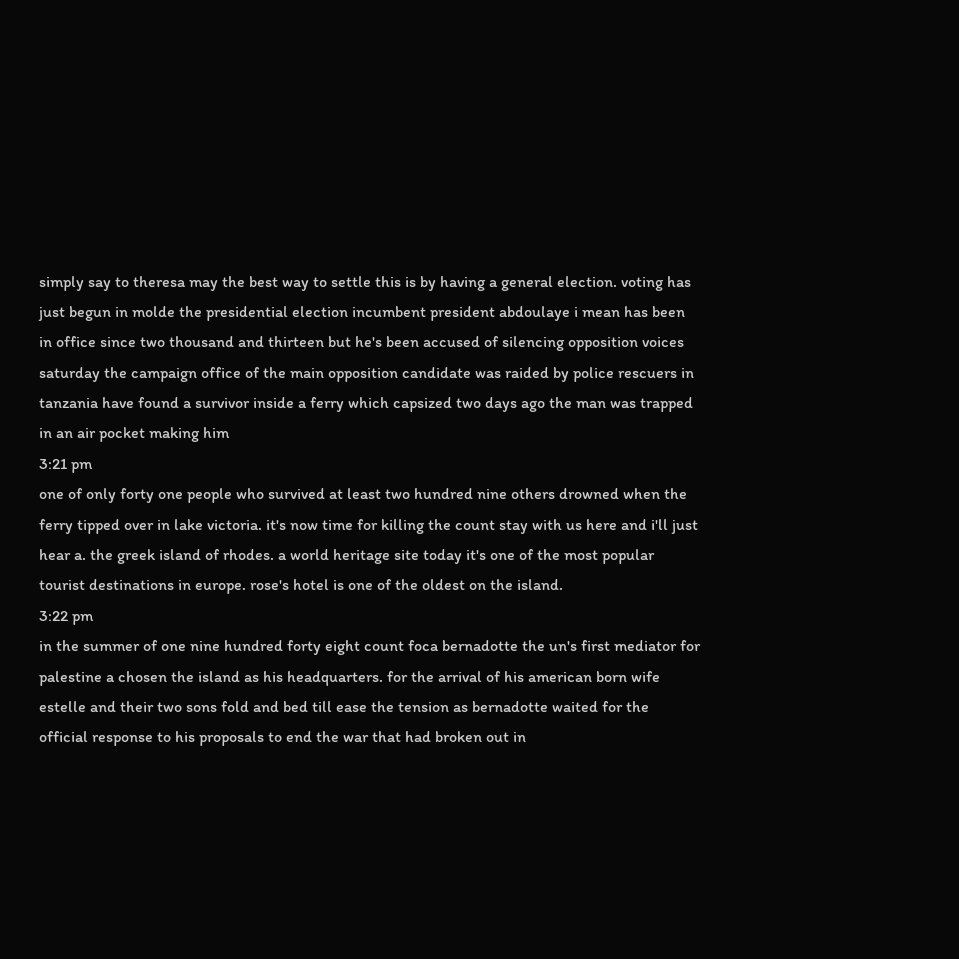simply say to theresa may the best way to settle this is by having a general election. voting has just begun in molde the presidential election incumbent president abdoulaye i mean has been in office since two thousand and thirteen but he's been accused of silencing opposition voices saturday the campaign office of the main opposition candidate was raided by police rescuers in tanzania have found a survivor inside a ferry which capsized two days ago the man was trapped in an air pocket making him
3:21 pm
one of only forty one people who survived at least two hundred nine others drowned when the ferry tipped over in lake victoria. it's now time for killing the count stay with us here and i'll just hear a. the greek island of rhodes. a world heritage site today it's one of the most popular tourist destinations in europe. rose's hotel is one of the oldest on the island.
3:22 pm
in the summer of one nine hundred forty eight count foca bernadotte the un's first mediator for palestine a chosen the island as his headquarters. for the arrival of his american born wife estelle and their two sons fold and bed till ease the tension as bernadotte waited for the official response to his proposals to end the war that had broken out in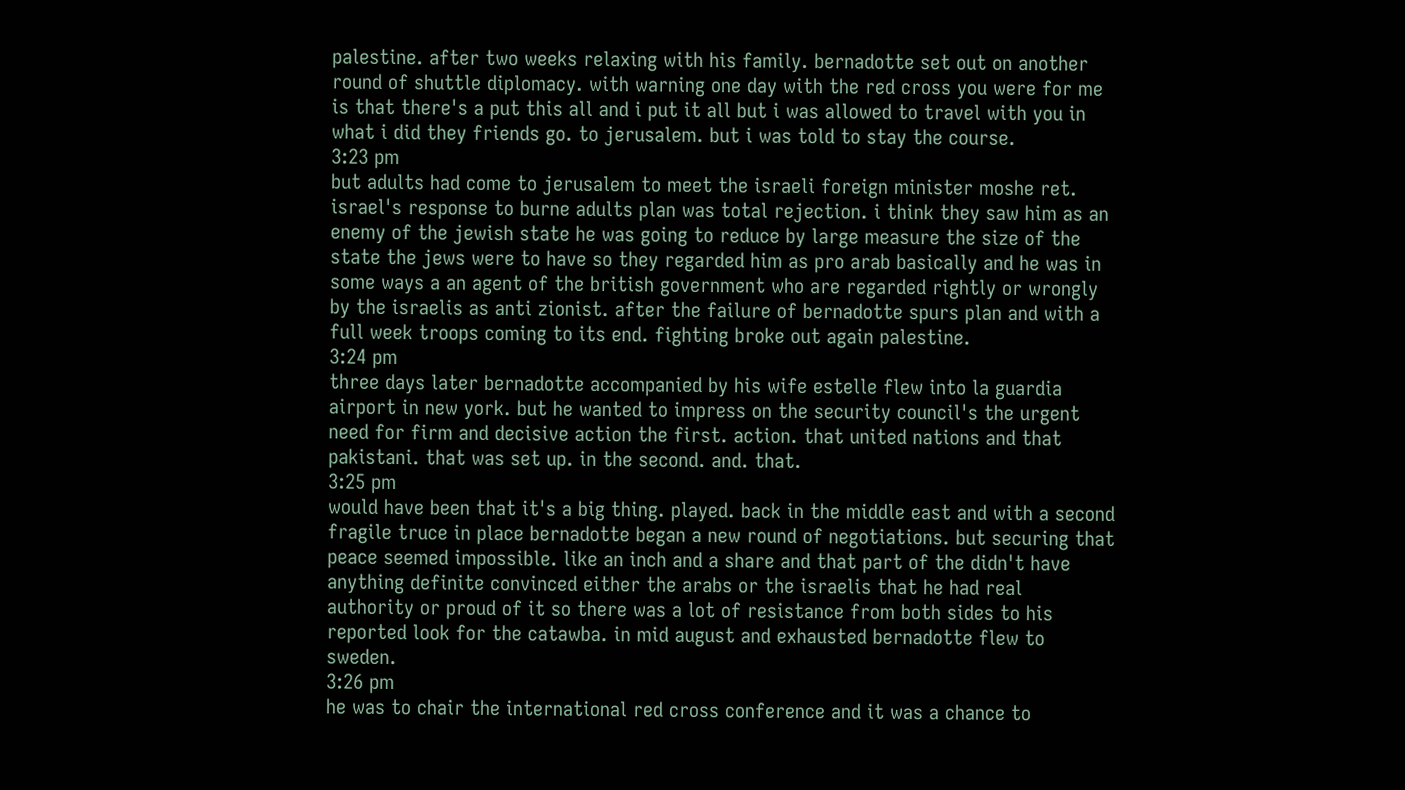palestine. after two weeks relaxing with his family. bernadotte set out on another round of shuttle diplomacy. with warning one day with the red cross you were for me is that there's a put this all and i put it all but i was allowed to travel with you in what i did they friends go. to jerusalem. but i was told to stay the course.
3:23 pm
but adults had come to jerusalem to meet the israeli foreign minister moshe ret. israel's response to burne adults plan was total rejection. i think they saw him as an enemy of the jewish state he was going to reduce by large measure the size of the state the jews were to have so they regarded him as pro arab basically and he was in some ways a an agent of the british government who are regarded rightly or wrongly by the israelis as anti zionist. after the failure of bernadotte spurs plan and with a full week troops coming to its end. fighting broke out again palestine.
3:24 pm
three days later bernadotte accompanied by his wife estelle flew into la guardia airport in new york. but he wanted to impress on the security council's the urgent need for firm and decisive action the first. action. that united nations and that pakistani. that was set up. in the second. and. that.
3:25 pm
would have been that it's a big thing. played. back in the middle east and with a second fragile truce in place bernadotte began a new round of negotiations. but securing that peace seemed impossible. like an inch and a share and that part of the didn't have anything definite convinced either the arabs or the israelis that he had real authority or proud of it so there was a lot of resistance from both sides to his reported look for the catawba. in mid august and exhausted bernadotte flew to sweden.
3:26 pm
he was to chair the international red cross conference and it was a chance to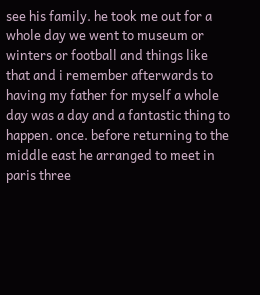see his family. he took me out for a whole day we went to museum or winters or football and things like that and i remember afterwards to having my father for myself a whole day was a day and a fantastic thing to happen. once. before returning to the middle east he arranged to meet in paris three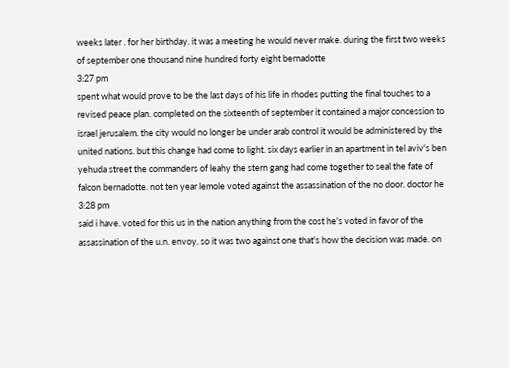weeks later . for her birthday. it was a meeting he would never make. during the first two weeks of september one thousand nine hundred forty eight bernadotte
3:27 pm
spent what would prove to be the last days of his life in rhodes putting the final touches to a revised peace plan. completed on the sixteenth of september it contained a major concession to israel jerusalem. the city would no longer be under arab control it would be administered by the united nations. but this change had come to light. six days earlier in an apartment in tel aviv's ben yehuda street the commanders of leahy the stern gang had come together to seal the fate of falcon bernadotte. not ten year lemole voted against the assassination of the no door. doctor he
3:28 pm
said i have. voted for this us in the nation anything from the cost he's voted in favor of the assassination of the u.n. envoy. so it was two against one that's how the decision was made. on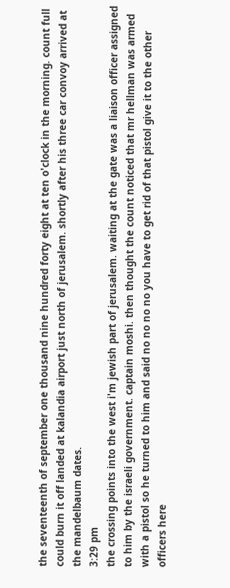the seventeenth of september one thousand nine hundred forty eight at ten o'clock in the morning. count full could burn it off landed at kalandia airport just north of jerusalem. shortly after his three car convoy arrived at the mandelbaum dates.
3:29 pm
the crossing points into the west i'm jewish part of jerusalem. waiting at the gate was a liaison officer assigned to him by the israeli government. captain moshi. then thought the count noticed that mr hellman was armed with a pistol so he turned to him and said no no no no you have to get rid of that pistol give it to the other officers here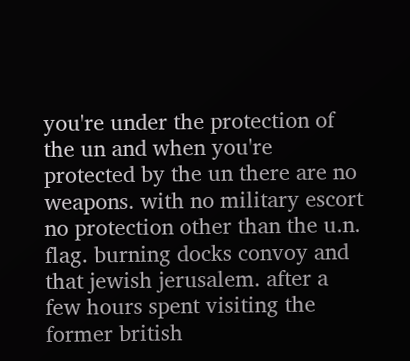you're under the protection of the un and when you're protected by the un there are no weapons. with no military escort no protection other than the u.n. flag. burning docks convoy and that jewish jerusalem. after a few hours spent visiting the former british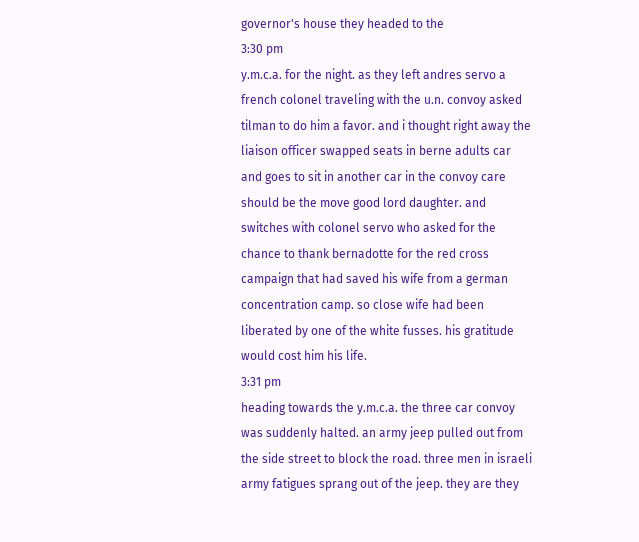governor's house they headed to the
3:30 pm
y.m.c.a. for the night. as they left andres servo a french colonel traveling with the u.n. convoy asked tilman to do him a favor. and i thought right away the liaison officer swapped seats in berne adults car and goes to sit in another car in the convoy care should be the move good lord daughter. and switches with colonel servo who asked for the chance to thank bernadotte for the red cross campaign that had saved his wife from a german concentration camp. so close wife had been liberated by one of the white fusses. his gratitude would cost him his life.
3:31 pm
heading towards the y.m.c.a. the three car convoy was suddenly halted. an army jeep pulled out from the side street to block the road. three men in israeli army fatigues sprang out of the jeep. they are they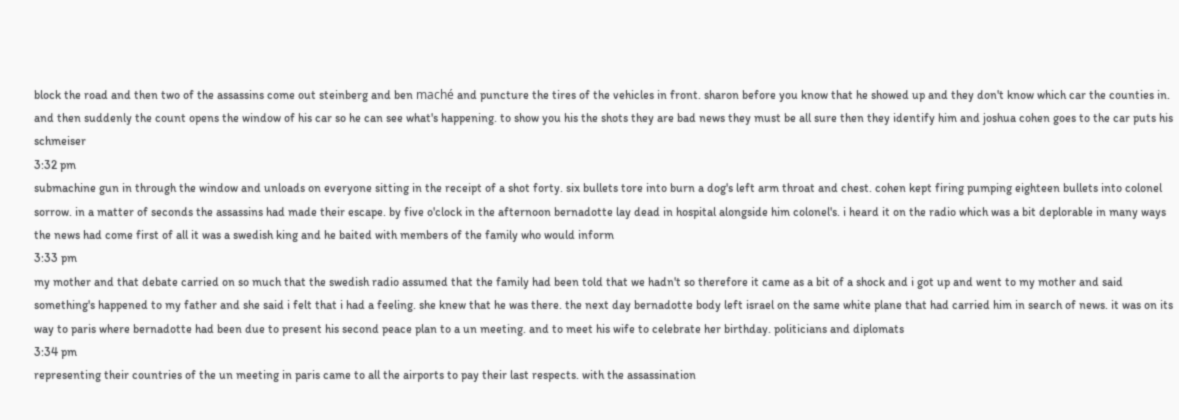block the road and then two of the assassins come out steinberg and ben maché and puncture the tires of the vehicles in front. sharon before you know that he showed up and they don't know which car the counties in. and then suddenly the count opens the window of his car so he can see what's happening. to show you his the shots they are bad news they must be all sure then they identify him and joshua cohen goes to the car puts his schmeiser
3:32 pm
submachine gun in through the window and unloads on everyone sitting in the receipt of a shot forty. six bullets tore into burn a dog's left arm throat and chest. cohen kept firing pumping eighteen bullets into colonel sorrow. in a matter of seconds the assassins had made their escape. by five o'clock in the afternoon bernadotte lay dead in hospital alongside him colonel's. i heard it on the radio which was a bit deplorable in many ways the news had come first of all it was a swedish king and he baited with members of the family who would inform
3:33 pm
my mother and that debate carried on so much that the swedish radio assumed that the family had been told that we hadn't so therefore it came as a bit of a shock and i got up and went to my mother and said something's happened to my father and she said i felt that i had a feeling. she knew that he was there. the next day bernadotte body left israel on the same white plane that had carried him in search of news. it was on its way to paris where bernadotte had been due to present his second peace plan to a un meeting. and to meet his wife to celebrate her birthday. politicians and diplomats
3:34 pm
representing their countries of the un meeting in paris came to all the airports to pay their last respects. with the assassination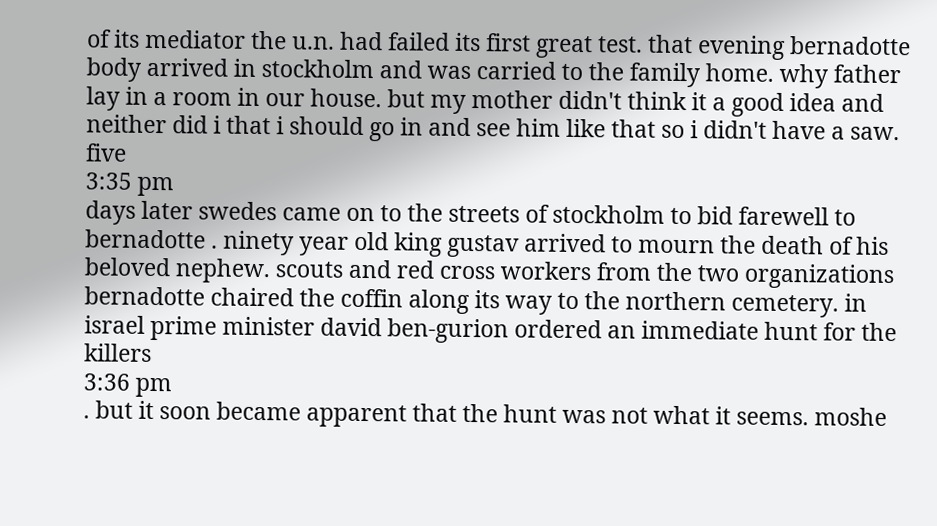of its mediator the u.n. had failed its first great test. that evening bernadotte body arrived in stockholm and was carried to the family home. why father lay in a room in our house. but my mother didn't think it a good idea and neither did i that i should go in and see him like that so i didn't have a saw. five
3:35 pm
days later swedes came on to the streets of stockholm to bid farewell to bernadotte . ninety year old king gustav arrived to mourn the death of his beloved nephew. scouts and red cross workers from the two organizations bernadotte chaired the coffin along its way to the northern cemetery. in israel prime minister david ben-gurion ordered an immediate hunt for the killers
3:36 pm
. but it soon became apparent that the hunt was not what it seems. moshe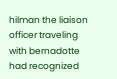hilman the liaison officer traveling with bernadotte had recognized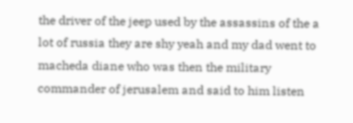the driver of the jeep used by the assassins of the a lot of russia they are shy yeah and my dad went to macheda diane who was then the military commander of jerusalem and said to him listen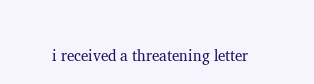i received a threatening letter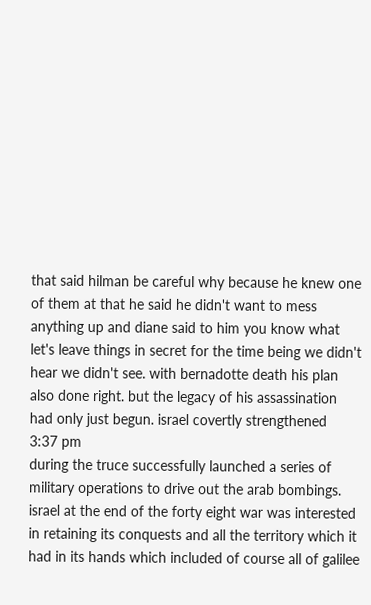that said hilman be careful why because he knew one of them at that he said he didn't want to mess anything up and diane said to him you know what let's leave things in secret for the time being we didn't hear we didn't see. with bernadotte death his plan also done right. but the legacy of his assassination had only just begun. israel covertly strengthened
3:37 pm
during the truce successfully launched a series of military operations to drive out the arab bombings. israel at the end of the forty eight war was interested in retaining its conquests and all the territory which it had in its hands which included of course all of galilee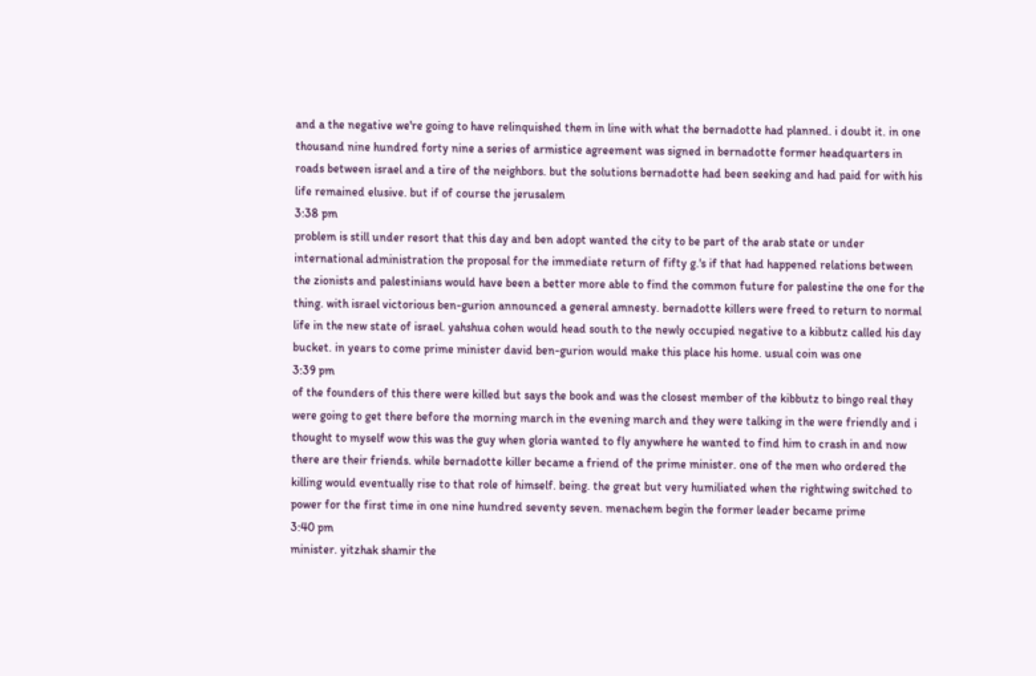and a the negative we're going to have relinquished them in line with what the bernadotte had planned. i doubt it. in one thousand nine hundred forty nine a series of armistice agreement was signed in bernadotte former headquarters in roads between israel and a tire of the neighbors. but the solutions bernadotte had been seeking and had paid for with his life remained elusive. but if of course the jerusalem
3:38 pm
problem is still under resort that this day and ben adopt wanted the city to be part of the arab state or under international administration the proposal for the immediate return of fifty g.'s if that had happened relations between the zionists and palestinians would have been a better more able to find the common future for palestine the one for the thing. with israel victorious ben-gurion announced a general amnesty. bernadotte killers were freed to return to normal life in the new state of israel. yahshua cohen would head south to the newly occupied negative to a kibbutz called his day bucket. in years to come prime minister david ben-gurion would make this place his home. usual coin was one
3:39 pm
of the founders of this there were killed but says the book and was the closest member of the kibbutz to bingo real they were going to get there before the morning march in the evening march and they were talking in the were friendly and i thought to myself wow this was the guy when gloria wanted to fly anywhere he wanted to find him to crash in and now there are their friends. while bernadotte killer became a friend of the prime minister. one of the men who ordered the killing would eventually rise to that role of himself. being. the great but very humiliated when the rightwing switched to power for the first time in one nine hundred seventy seven. menachem begin the former leader became prime
3:40 pm
minister. yitzhak shamir the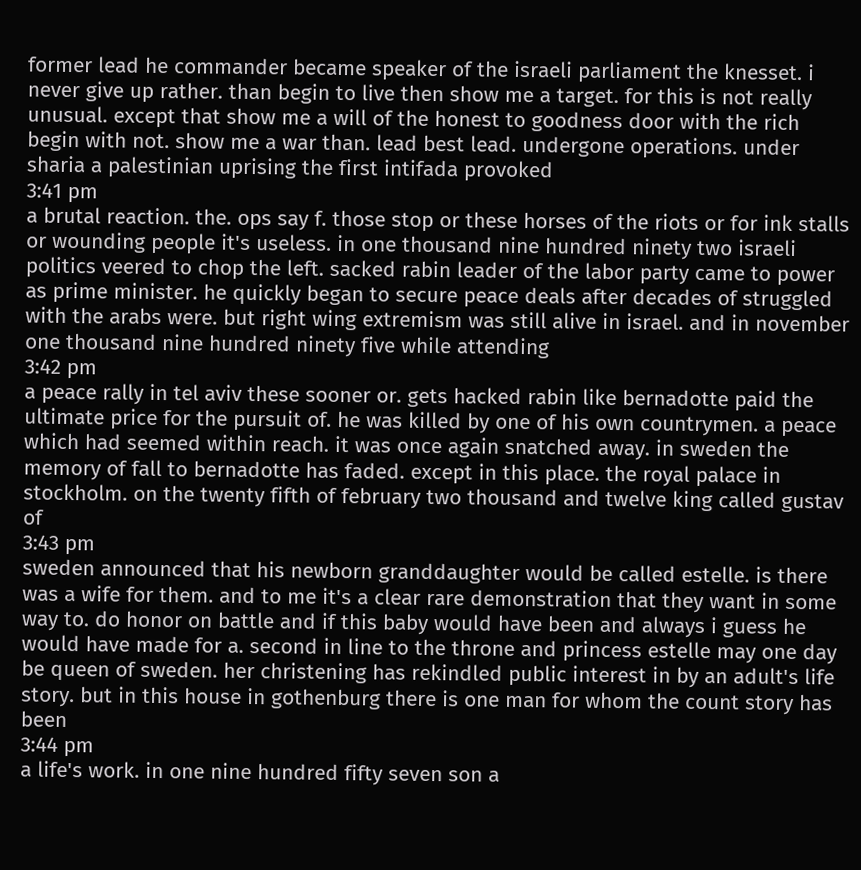former lead he commander became speaker of the israeli parliament the knesset. i never give up rather. than begin to live then show me a target. for this is not really unusual. except that show me a will of the honest to goodness door with the rich begin with not. show me a war than. lead best lead. undergone operations. under sharia a palestinian uprising the first intifada provoked
3:41 pm
a brutal reaction. the. ops say f. those stop or these horses of the riots or for ink stalls or wounding people it's useless. in one thousand nine hundred ninety two israeli politics veered to chop the left. sacked rabin leader of the labor party came to power as prime minister. he quickly began to secure peace deals after decades of struggled with the arabs were. but right wing extremism was still alive in israel. and in november one thousand nine hundred ninety five while attending
3:42 pm
a peace rally in tel aviv these sooner or. gets hacked rabin like bernadotte paid the ultimate price for the pursuit of. he was killed by one of his own countrymen. a peace which had seemed within reach. it was once again snatched away. in sweden the memory of fall to bernadotte has faded. except in this place. the royal palace in stockholm. on the twenty fifth of february two thousand and twelve king called gustav of
3:43 pm
sweden announced that his newborn granddaughter would be called estelle. is there was a wife for them. and to me it's a clear rare demonstration that they want in some way to. do honor on battle and if this baby would have been and always i guess he would have made for a. second in line to the throne and princess estelle may one day be queen of sweden. her christening has rekindled public interest in by an adult's life story. but in this house in gothenburg there is one man for whom the count story has been
3:44 pm
a life's work. in one nine hundred fifty seven son a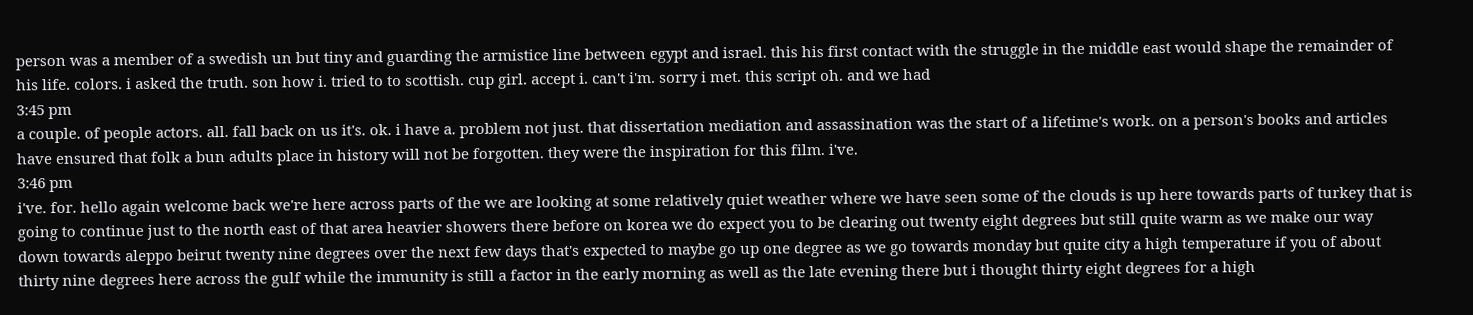person was a member of a swedish un but tiny and guarding the armistice line between egypt and israel. this his first contact with the struggle in the middle east would shape the remainder of his life. colors. i asked the truth. son how i. tried to to scottish. cup girl. accept i. can't i'm. sorry i met. this script oh. and we had
3:45 pm
a couple. of people actors. all. fall back on us it's. ok. i have a. problem not just. that dissertation mediation and assassination was the start of a lifetime's work. on a person's books and articles have ensured that folk a bun adults place in history will not be forgotten. they were the inspiration for this film. i've.
3:46 pm
i've. for. hello again welcome back we're here across parts of the we are looking at some relatively quiet weather where we have seen some of the clouds is up here towards parts of turkey that is going to continue just to the north east of that area heavier showers there before on korea we do expect you to be clearing out twenty eight degrees but still quite warm as we make our way down towards aleppo beirut twenty nine degrees over the next few days that's expected to maybe go up one degree as we go towards monday but quite city a high temperature if you of about thirty nine degrees here across the gulf while the immunity is still a factor in the early morning as well as the late evening there but i thought thirty eight degrees for a high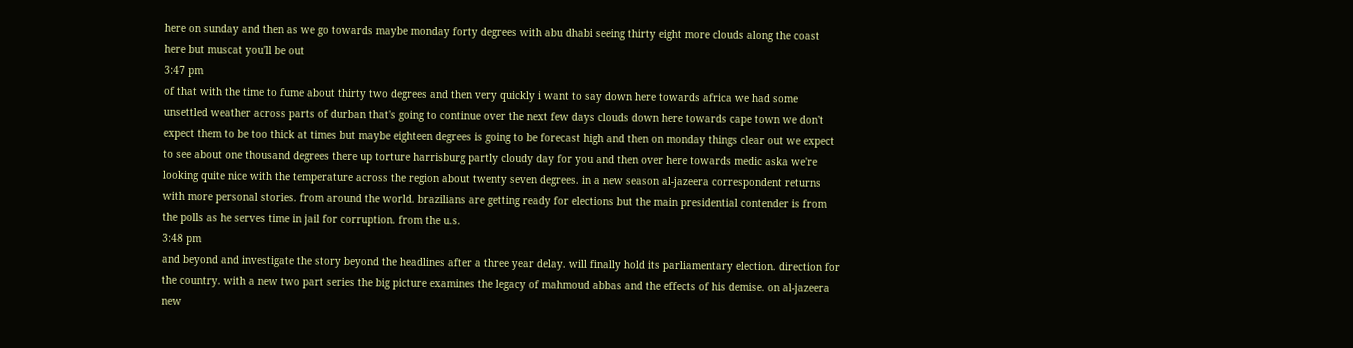here on sunday and then as we go towards maybe monday forty degrees with abu dhabi seeing thirty eight more clouds along the coast here but muscat you'll be out
3:47 pm
of that with the time to fume about thirty two degrees and then very quickly i want to say down here towards africa we had some unsettled weather across parts of durban that's going to continue over the next few days clouds down here towards cape town we don't expect them to be too thick at times but maybe eighteen degrees is going to be forecast high and then on monday things clear out we expect to see about one thousand degrees there up torture harrisburg partly cloudy day for you and then over here towards medic aska we're looking quite nice with the temperature across the region about twenty seven degrees. in a new season al-jazeera correspondent returns with more personal stories. from around the world. brazilians are getting ready for elections but the main presidential contender is from the polls as he serves time in jail for corruption. from the u.s.
3:48 pm
and beyond and investigate the story beyond the headlines after a three year delay. will finally hold its parliamentary election. direction for the country. with a new two part series the big picture examines the legacy of mahmoud abbas and the effects of his demise. on al-jazeera new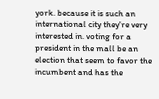york. because it is such an international city they're very interested in. voting for a president in the mall be an election that seem to favor the incumbent and has the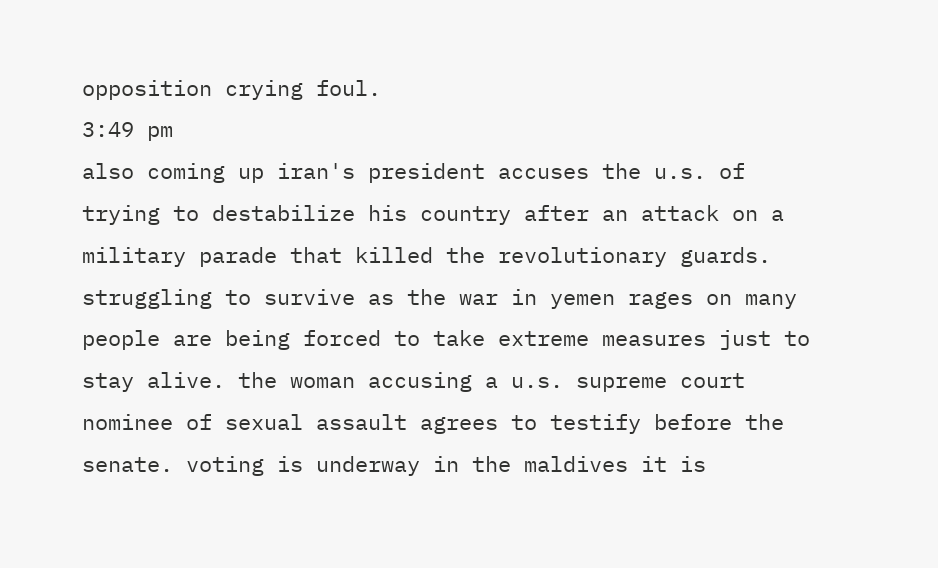opposition crying foul.
3:49 pm
also coming up iran's president accuses the u.s. of trying to destabilize his country after an attack on a military parade that killed the revolutionary guards. struggling to survive as the war in yemen rages on many people are being forced to take extreme measures just to stay alive. the woman accusing a u.s. supreme court nominee of sexual assault agrees to testify before the senate. voting is underway in the maldives it is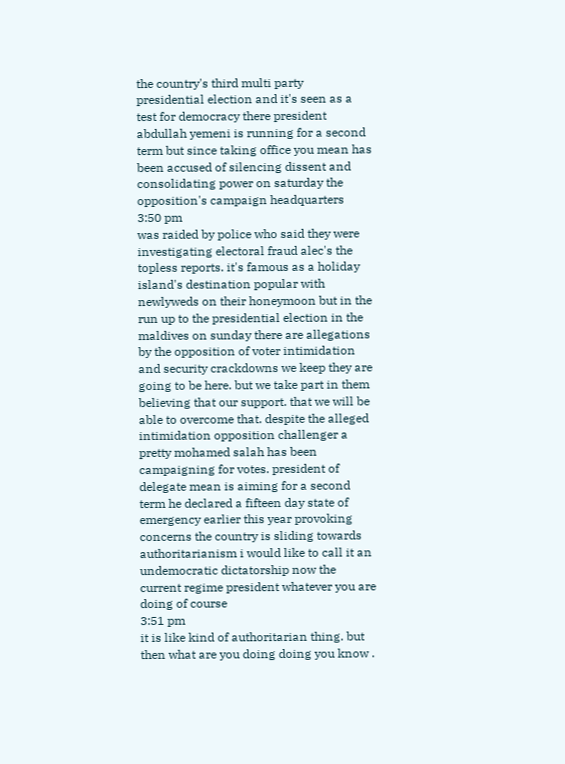the country's third multi party presidential election and it's seen as a test for democracy there president abdullah yemeni is running for a second term but since taking office you mean has been accused of silencing dissent and consolidating power on saturday the opposition's campaign headquarters
3:50 pm
was raided by police who said they were investigating electoral fraud alec's the topless reports. it's famous as a holiday island's destination popular with newlyweds on their honeymoon but in the run up to the presidential election in the maldives on sunday there are allegations by the opposition of voter intimidation and security crackdowns we keep they are going to be here. but we take part in them believing that our support. that we will be able to overcome that. despite the alleged intimidation opposition challenger a pretty mohamed salah has been campaigning for votes. president of delegate mean is aiming for a second term he declared a fifteen day state of emergency earlier this year provoking concerns the country is sliding towards authoritarianism i would like to call it an undemocratic dictatorship now the current regime president whatever you are doing of course
3:51 pm
it is like kind of authoritarian thing. but then what are you doing doing you know .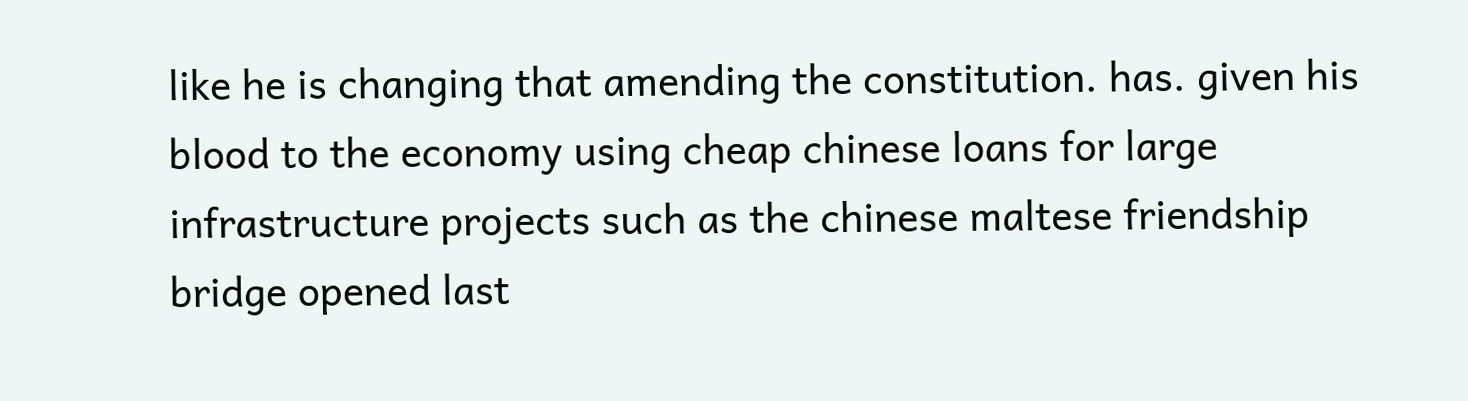like he is changing that amending the constitution. has. given his blood to the economy using cheap chinese loans for large infrastructure projects such as the chinese maltese friendship bridge opened last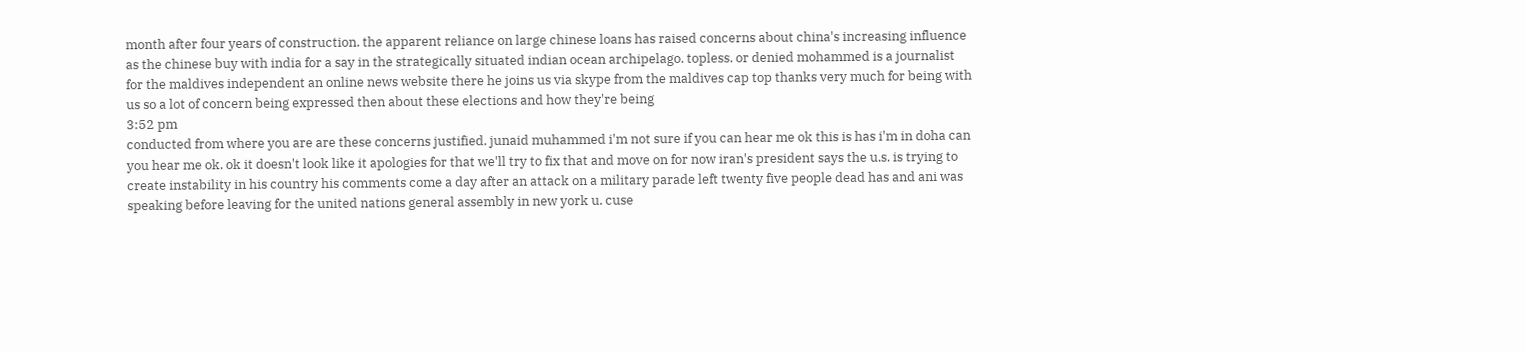month after four years of construction. the apparent reliance on large chinese loans has raised concerns about china's increasing influence as the chinese buy with india for a say in the strategically situated indian ocean archipelago. topless. or denied mohammed is a journalist for the maldives independent an online news website there he joins us via skype from the maldives cap top thanks very much for being with us so a lot of concern being expressed then about these elections and how they're being
3:52 pm
conducted from where you are are these concerns justified. junaid muhammed i'm not sure if you can hear me ok this is has i'm in doha can you hear me ok. ok it doesn't look like it apologies for that we'll try to fix that and move on for now iran's president says the u.s. is trying to create instability in his country his comments come a day after an attack on a military parade left twenty five people dead has and ani was speaking before leaving for the united nations general assembly in new york u. cuse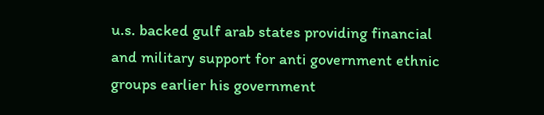u.s. backed gulf arab states providing financial and military support for anti government ethnic groups earlier his government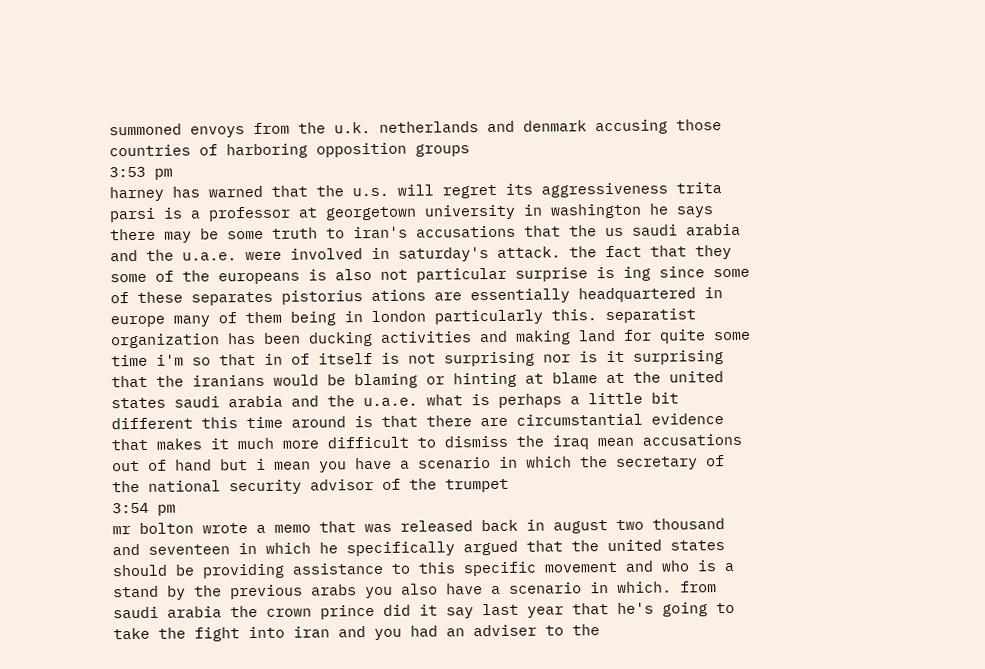summoned envoys from the u.k. netherlands and denmark accusing those countries of harboring opposition groups
3:53 pm
harney has warned that the u.s. will regret its aggressiveness trita parsi is a professor at georgetown university in washington he says there may be some truth to iran's accusations that the us saudi arabia and the u.a.e. were involved in saturday's attack. the fact that they some of the europeans is also not particular surprise is ing since some of these separates pistorius ations are essentially headquartered in europe many of them being in london particularly this. separatist organization has been ducking activities and making land for quite some time i'm so that in of itself is not surprising nor is it surprising that the iranians would be blaming or hinting at blame at the united states saudi arabia and the u.a.e. what is perhaps a little bit different this time around is that there are circumstantial evidence that makes it much more difficult to dismiss the iraq mean accusations out of hand but i mean you have a scenario in which the secretary of the national security advisor of the trumpet
3:54 pm
mr bolton wrote a memo that was released back in august two thousand and seventeen in which he specifically argued that the united states should be providing assistance to this specific movement and who is a stand by the previous arabs you also have a scenario in which. from saudi arabia the crown prince did it say last year that he's going to take the fight into iran and you had an adviser to the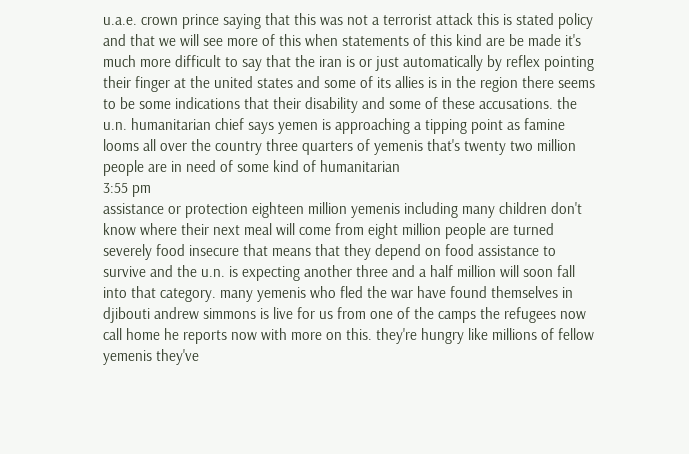u.a.e. crown prince saying that this was not a terrorist attack this is stated policy and that we will see more of this when statements of this kind are be made it's much more difficult to say that the iran is or just automatically by reflex pointing their finger at the united states and some of its allies is in the region there seems to be some indications that their disability and some of these accusations. the u.n. humanitarian chief says yemen is approaching a tipping point as famine looms all over the country three quarters of yemenis that's twenty two million people are in need of some kind of humanitarian
3:55 pm
assistance or protection eighteen million yemenis including many children don't know where their next meal will come from eight million people are turned severely food insecure that means that they depend on food assistance to survive and the u.n. is expecting another three and a half million will soon fall into that category. many yemenis who fled the war have found themselves in djibouti andrew simmons is live for us from one of the camps the refugees now call home he reports now with more on this. they're hungry like millions of fellow yemenis they've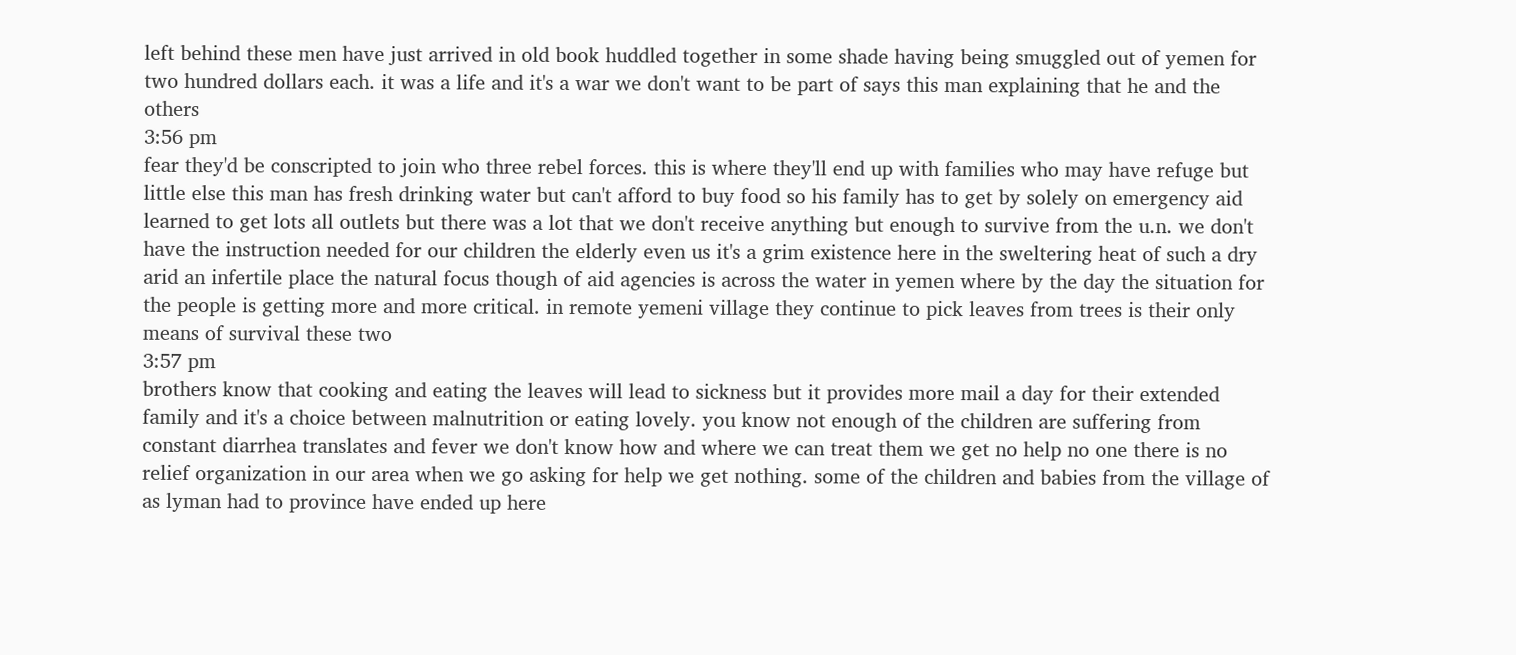left behind these men have just arrived in old book huddled together in some shade having being smuggled out of yemen for two hundred dollars each. it was a life and it's a war we don't want to be part of says this man explaining that he and the others
3:56 pm
fear they'd be conscripted to join who three rebel forces. this is where they'll end up with families who may have refuge but little else this man has fresh drinking water but can't afford to buy food so his family has to get by solely on emergency aid learned to get lots all outlets but there was a lot that we don't receive anything but enough to survive from the u.n. we don't have the instruction needed for our children the elderly even us it's a grim existence here in the sweltering heat of such a dry arid an infertile place the natural focus though of aid agencies is across the water in yemen where by the day the situation for the people is getting more and more critical. in remote yemeni village they continue to pick leaves from trees is their only means of survival these two
3:57 pm
brothers know that cooking and eating the leaves will lead to sickness but it provides more mail a day for their extended family and it's a choice between malnutrition or eating lovely. you know not enough of the children are suffering from constant diarrhea translates and fever we don't know how and where we can treat them we get no help no one there is no relief organization in our area when we go asking for help we get nothing. some of the children and babies from the village of as lyman had to province have ended up here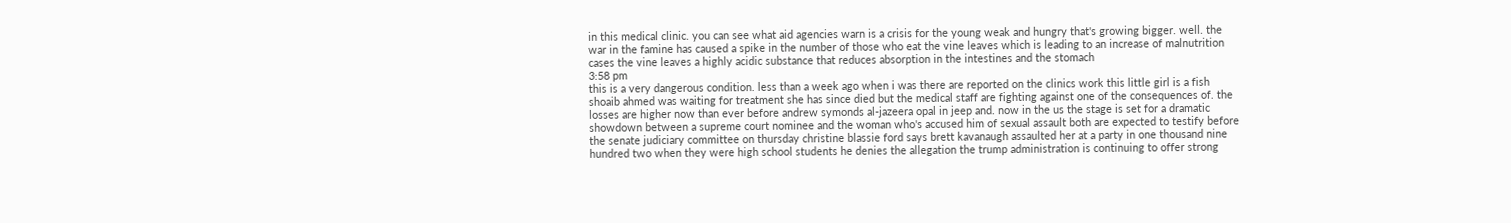in this medical clinic. you can see what aid agencies warn is a crisis for the young weak and hungry that's growing bigger. well. the war in the famine has caused a spike in the number of those who eat the vine leaves which is leading to an increase of malnutrition cases the vine leaves a highly acidic substance that reduces absorption in the intestines and the stomach
3:58 pm
this is a very dangerous condition. less than a week ago when i was there are reported on the clinics work this little girl is a fish shoaib ahmed was waiting for treatment she has since died but the medical staff are fighting against one of the consequences of. the losses are higher now than ever before andrew symonds al-jazeera opal in jeep and. now in the us the stage is set for a dramatic showdown between a supreme court nominee and the woman who's accused him of sexual assault both are expected to testify before the senate judiciary committee on thursday christine blassie ford says brett kavanaugh assaulted her at a party in one thousand nine hundred two when they were high school students he denies the allegation the trump administration is continuing to offer strong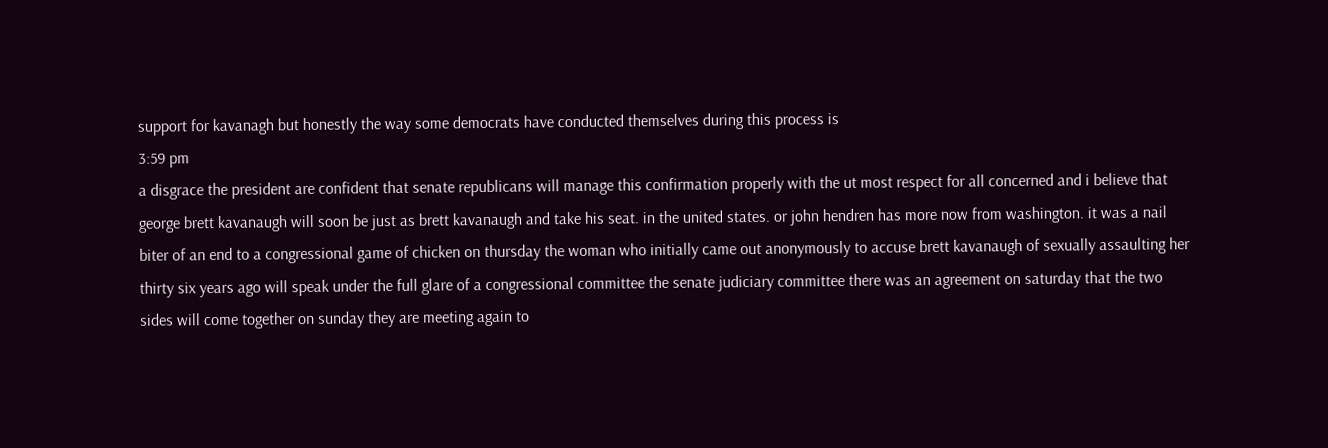support for kavanagh but honestly the way some democrats have conducted themselves during this process is
3:59 pm
a disgrace the president are confident that senate republicans will manage this confirmation properly with the ut most respect for all concerned and i believe that george brett kavanaugh will soon be just as brett kavanaugh and take his seat. in the united states. or john hendren has more now from washington. it was a nail biter of an end to a congressional game of chicken on thursday the woman who initially came out anonymously to accuse brett kavanaugh of sexually assaulting her thirty six years ago will speak under the full glare of a congressional committee the senate judiciary committee there was an agreement on saturday that the two sides will come together on sunday they are meeting again to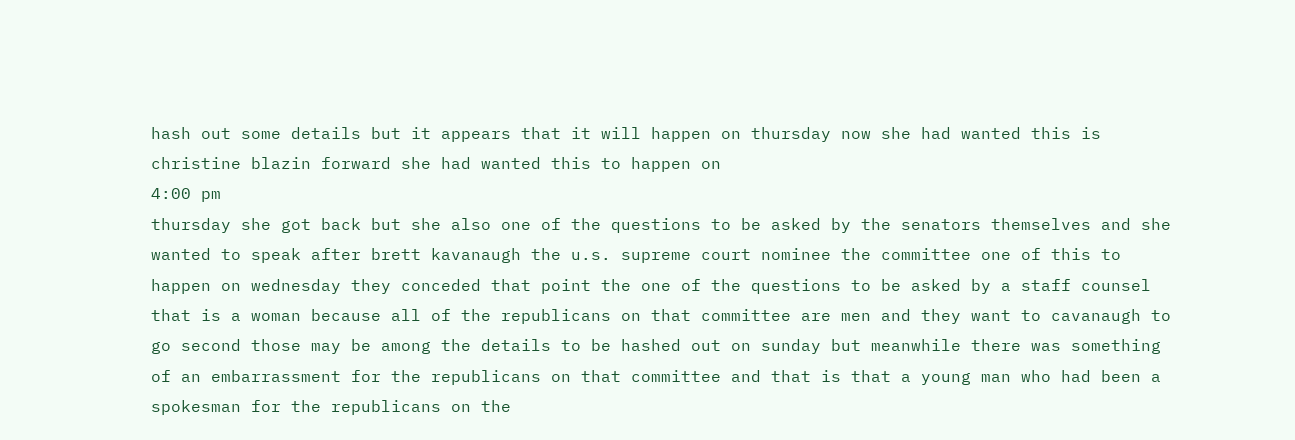hash out some details but it appears that it will happen on thursday now she had wanted this is christine blazin forward she had wanted this to happen on
4:00 pm
thursday she got back but she also one of the questions to be asked by the senators themselves and she wanted to speak after brett kavanaugh the u.s. supreme court nominee the committee one of this to happen on wednesday they conceded that point the one of the questions to be asked by a staff counsel that is a woman because all of the republicans on that committee are men and they want to cavanaugh to go second those may be among the details to be hashed out on sunday but meanwhile there was something of an embarrassment for the republicans on that committee and that is that a young man who had been a spokesman for the republicans on the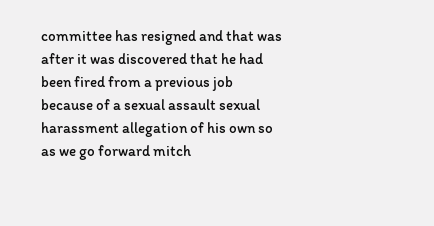committee has resigned and that was after it was discovered that he had been fired from a previous job because of a sexual assault sexual harassment allegation of his own so as we go forward mitch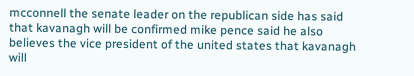mcconnell the senate leader on the republican side has said that kavanagh will be confirmed mike pence said he also believes the vice president of the united states that kavanagh will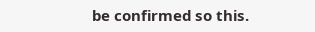be confirmed so this.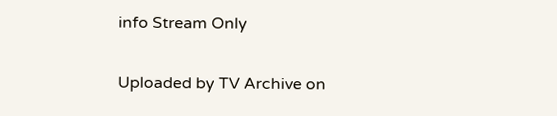info Stream Only

Uploaded by TV Archive on